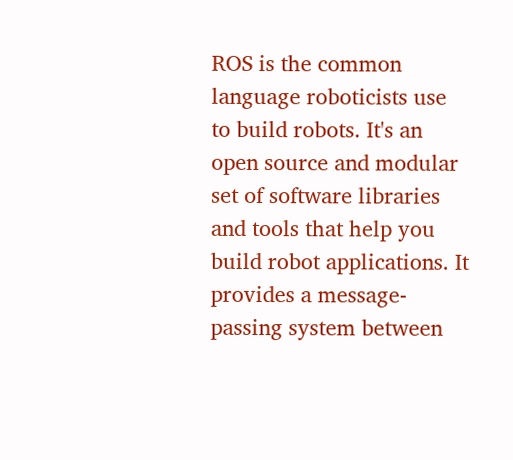ROS is the common language roboticists use to build robots. It's an open source and modular set of software libraries and tools that help you build robot applications. It provides a message-passing system between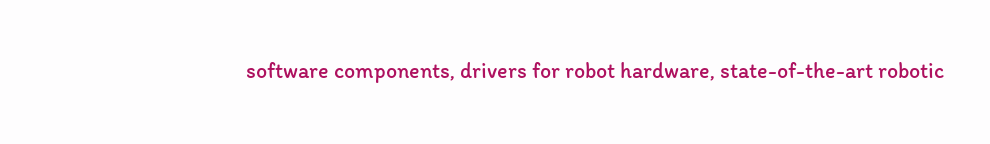software components, drivers for robot hardware, state-of-the-art robotic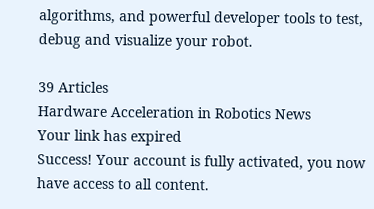algorithms, and powerful developer tools to test, debug and visualize your robot.

39 Articles
Hardware Acceleration in Robotics News
Your link has expired
Success! Your account is fully activated, you now have access to all content.